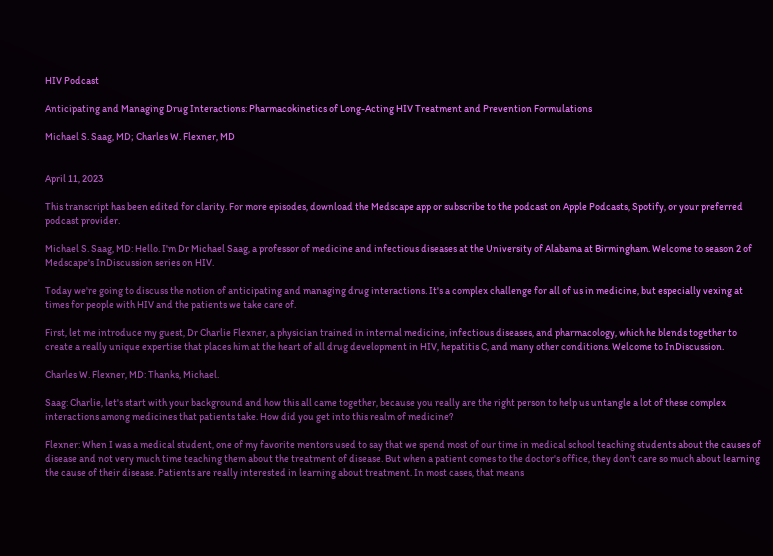HIV Podcast

Anticipating and Managing Drug Interactions: Pharmacokinetics of Long-Acting HIV Treatment and Prevention Formulations

Michael S. Saag, MD; Charles W. Flexner, MD


April 11, 2023

This transcript has been edited for clarity. For more episodes, download the Medscape app or subscribe to the podcast on Apple Podcasts, Spotify, or your preferred podcast provider.

Michael S. Saag, MD: Hello. I'm Dr Michael Saag, a professor of medicine and infectious diseases at the University of Alabama at Birmingham. Welcome to season 2 of Medscape's InDiscussion series on HIV.

Today we're going to discuss the notion of anticipating and managing drug interactions. It's a complex challenge for all of us in medicine, but especially vexing at times for people with HIV and the patients we take care of.

First, let me introduce my guest, Dr Charlie Flexner, a physician trained in internal medicine, infectious diseases, and pharmacology, which he blends together to create a really unique expertise that places him at the heart of all drug development in HIV, hepatitis C, and many other conditions. Welcome to InDiscussion.

Charles W. Flexner, MD: Thanks, Michael.

Saag: Charlie, let's start with your background and how this all came together, because you really are the right person to help us untangle a lot of these complex interactions among medicines that patients take. How did you get into this realm of medicine?

Flexner: When I was a medical student, one of my favorite mentors used to say that we spend most of our time in medical school teaching students about the causes of disease and not very much time teaching them about the treatment of disease. But when a patient comes to the doctor's office, they don't care so much about learning the cause of their disease. Patients are really interested in learning about treatment. In most cases, that means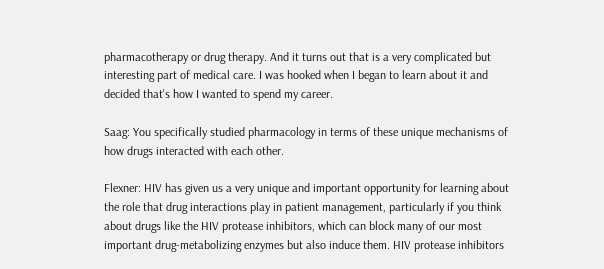pharmacotherapy or drug therapy. And it turns out that is a very complicated but interesting part of medical care. I was hooked when I began to learn about it and decided that's how I wanted to spend my career.

Saag: You specifically studied pharmacology in terms of these unique mechanisms of how drugs interacted with each other.

Flexner: HIV has given us a very unique and important opportunity for learning about the role that drug interactions play in patient management, particularly if you think about drugs like the HIV protease inhibitors, which can block many of our most important drug-metabolizing enzymes but also induce them. HIV protease inhibitors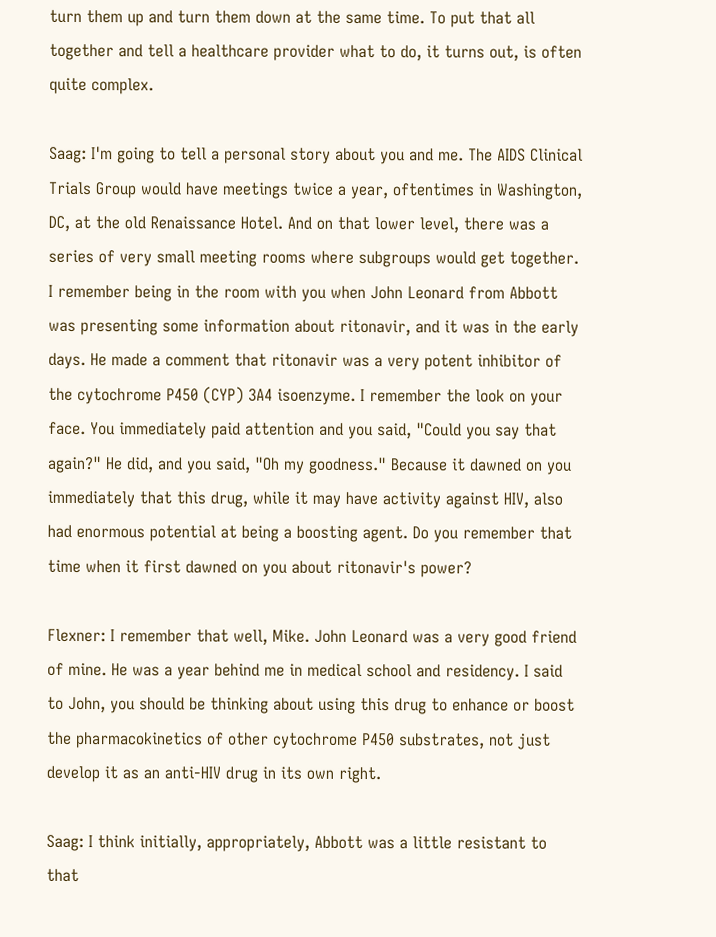turn them up and turn them down at the same time. To put that all together and tell a healthcare provider what to do, it turns out, is often quite complex.

Saag: I'm going to tell a personal story about you and me. The AIDS Clinical Trials Group would have meetings twice a year, oftentimes in Washington, DC, at the old Renaissance Hotel. And on that lower level, there was a series of very small meeting rooms where subgroups would get together. I remember being in the room with you when John Leonard from Abbott was presenting some information about ritonavir, and it was in the early days. He made a comment that ritonavir was a very potent inhibitor of the cytochrome P450 (CYP) 3A4 isoenzyme. I remember the look on your face. You immediately paid attention and you said, "Could you say that again?" He did, and you said, "Oh my goodness." Because it dawned on you immediately that this drug, while it may have activity against HIV, also had enormous potential at being a boosting agent. Do you remember that time when it first dawned on you about ritonavir's power?

Flexner: I remember that well, Mike. John Leonard was a very good friend of mine. He was a year behind me in medical school and residency. I said to John, you should be thinking about using this drug to enhance or boost the pharmacokinetics of other cytochrome P450 substrates, not just develop it as an anti-HIV drug in its own right.

Saag: I think initially, appropriately, Abbott was a little resistant to that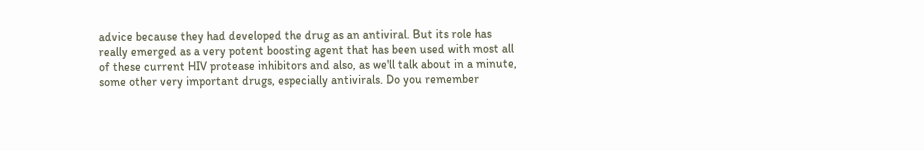advice because they had developed the drug as an antiviral. But its role has really emerged as a very potent boosting agent that has been used with most all of these current HIV protease inhibitors and also, as we'll talk about in a minute, some other very important drugs, especially antivirals. Do you remember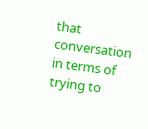that conversation in terms of trying to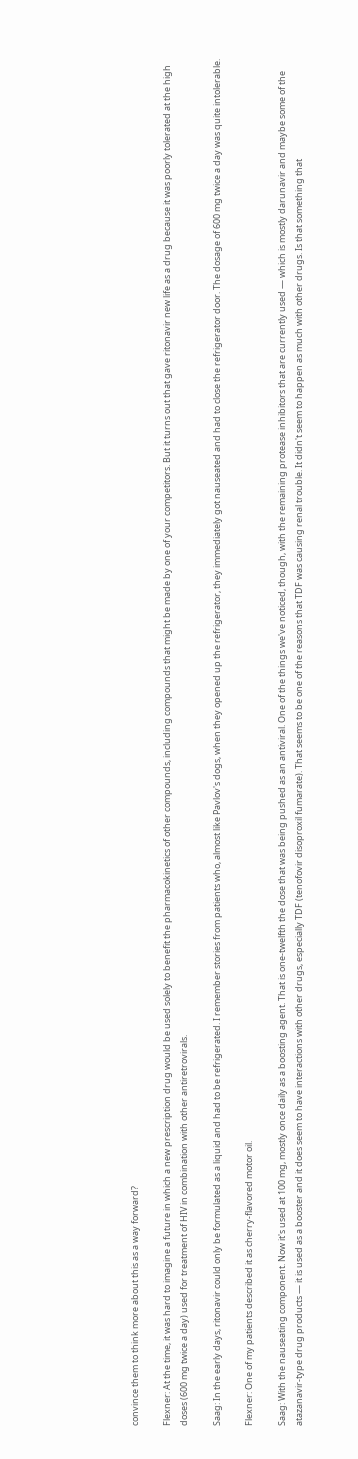convince them to think more about this as a way forward?

Flexner: At the time, it was hard to imagine a future in which a new prescription drug would be used solely to benefit the pharmacokinetics of other compounds, including compounds that might be made by one of your competitors. But it turns out that gave ritonavir new life as a drug because it was poorly tolerated at the high doses (600 mg twice a day) used for treatment of HIV in combination with other antiretrovirals.

Saag: In the early days, ritonavir could only be formulated as a liquid and had to be refrigerated. I remember stories from patients who, almost like Pavlov's dogs, when they opened up the refrigerator, they immediately got nauseated and had to close the refrigerator door. The dosage of 600 mg twice a day was quite intolerable.

Flexner: One of my patients described it as cherry-flavored motor oil.

Saag: With the nauseating component. Now it's used at 100 mg, mostly once daily as a boosting agent. That is one-twelfth the dose that was being pushed as an antiviral. One of the things we've noticed, though, with the remaining protease inhibitors that are currently used — which is mostly darunavir and maybe some of the atazanavir-type drug products — it is used as a booster and it does seem to have interactions with other drugs, especially TDF (tenofovir disoproxil fumarate). That seems to be one of the reasons that TDF was causing renal trouble. It didn't seem to happen as much with other drugs. Is that something that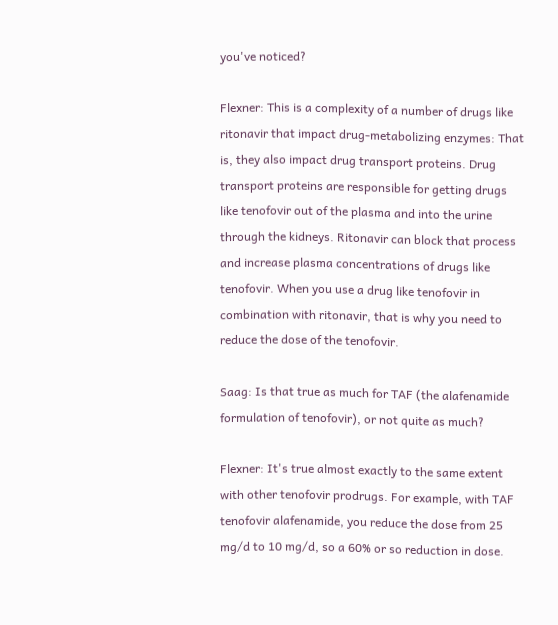you've noticed?

Flexner: This is a complexity of a number of drugs like ritonavir that impact drug-metabolizing enzymes: That is, they also impact drug transport proteins. Drug transport proteins are responsible for getting drugs like tenofovir out of the plasma and into the urine through the kidneys. Ritonavir can block that process and increase plasma concentrations of drugs like tenofovir. When you use a drug like tenofovir in combination with ritonavir, that is why you need to reduce the dose of the tenofovir.

Saag: Is that true as much for TAF (the alafenamide formulation of tenofovir), or not quite as much?

Flexner: It's true almost exactly to the same extent with other tenofovir prodrugs. For example, with TAF tenofovir alafenamide, you reduce the dose from 25 mg/d to 10 mg/d, so a 60% or so reduction in dose.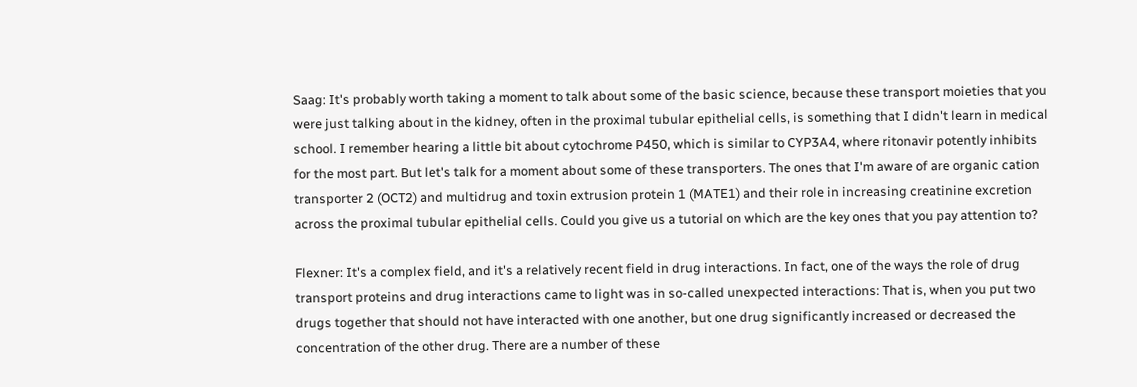Saag: It's probably worth taking a moment to talk about some of the basic science, because these transport moieties that you were just talking about in the kidney, often in the proximal tubular epithelial cells, is something that I didn't learn in medical school. I remember hearing a little bit about cytochrome P450, which is similar to CYP3A4, where ritonavir potently inhibits for the most part. But let's talk for a moment about some of these transporters. The ones that I'm aware of are organic cation transporter 2 (OCT2) and multidrug and toxin extrusion protein 1 (MATE1) and their role in increasing creatinine excretion across the proximal tubular epithelial cells. Could you give us a tutorial on which are the key ones that you pay attention to?

Flexner: It's a complex field, and it's a relatively recent field in drug interactions. In fact, one of the ways the role of drug transport proteins and drug interactions came to light was in so-called unexpected interactions: That is, when you put two drugs together that should not have interacted with one another, but one drug significantly increased or decreased the concentration of the other drug. There are a number of these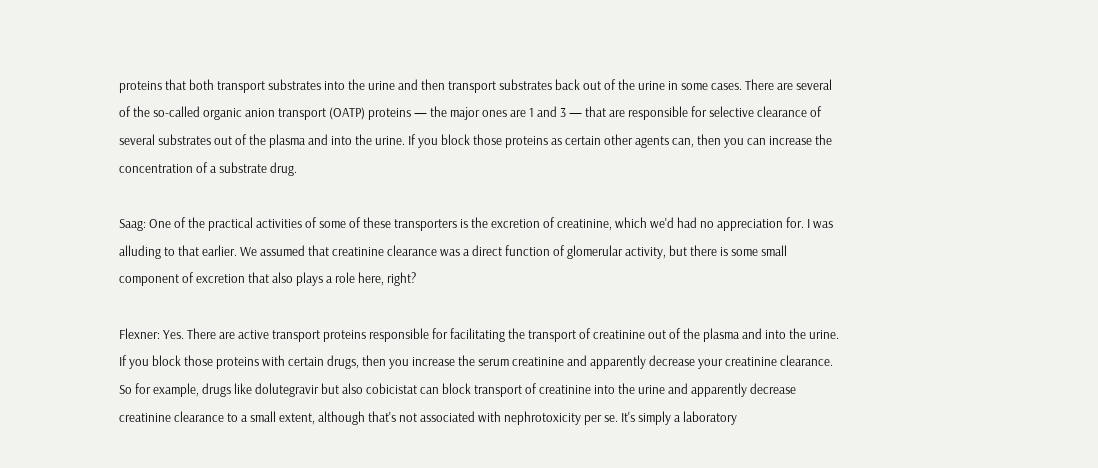proteins that both transport substrates into the urine and then transport substrates back out of the urine in some cases. There are several of the so-called organic anion transport (OATP) proteins — the major ones are 1 and 3 — that are responsible for selective clearance of several substrates out of the plasma and into the urine. If you block those proteins as certain other agents can, then you can increase the concentration of a substrate drug.

Saag: One of the practical activities of some of these transporters is the excretion of creatinine, which we'd had no appreciation for. I was alluding to that earlier. We assumed that creatinine clearance was a direct function of glomerular activity, but there is some small component of excretion that also plays a role here, right?

Flexner: Yes. There are active transport proteins responsible for facilitating the transport of creatinine out of the plasma and into the urine. If you block those proteins with certain drugs, then you increase the serum creatinine and apparently decrease your creatinine clearance. So for example, drugs like dolutegravir but also cobicistat can block transport of creatinine into the urine and apparently decrease creatinine clearance to a small extent, although that's not associated with nephrotoxicity per se. It's simply a laboratory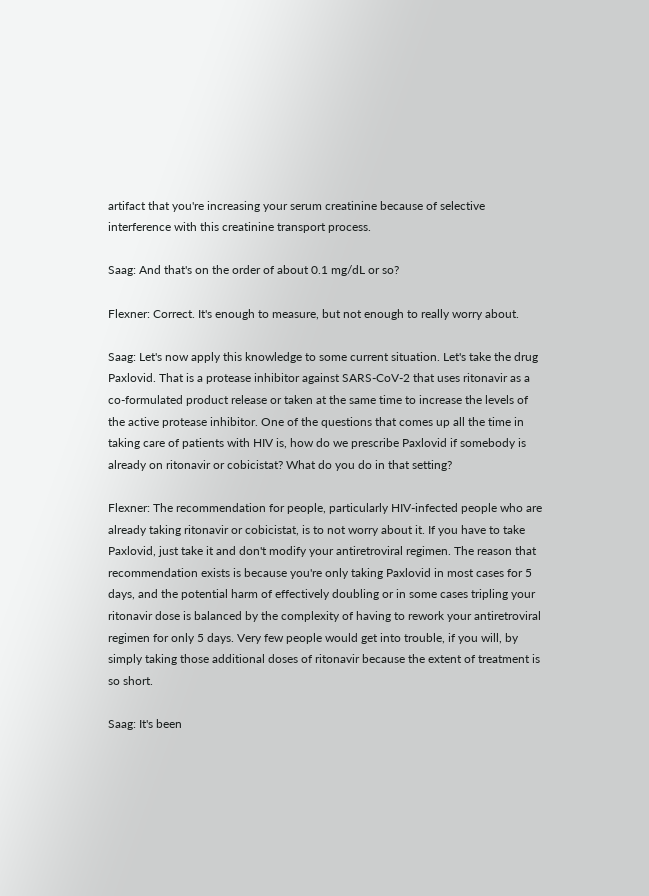artifact that you're increasing your serum creatinine because of selective interference with this creatinine transport process.

Saag: And that's on the order of about 0.1 mg/dL or so?

Flexner: Correct. It's enough to measure, but not enough to really worry about.

Saag: Let's now apply this knowledge to some current situation. Let's take the drug Paxlovid. That is a protease inhibitor against SARS-CoV-2 that uses ritonavir as a co-formulated product release or taken at the same time to increase the levels of the active protease inhibitor. One of the questions that comes up all the time in taking care of patients with HIV is, how do we prescribe Paxlovid if somebody is already on ritonavir or cobicistat? What do you do in that setting?

Flexner: The recommendation for people, particularly HIV-infected people who are already taking ritonavir or cobicistat, is to not worry about it. If you have to take Paxlovid, just take it and don't modify your antiretroviral regimen. The reason that recommendation exists is because you're only taking Paxlovid in most cases for 5 days, and the potential harm of effectively doubling or in some cases tripling your ritonavir dose is balanced by the complexity of having to rework your antiretroviral regimen for only 5 days. Very few people would get into trouble, if you will, by simply taking those additional doses of ritonavir because the extent of treatment is so short.

Saag: It's been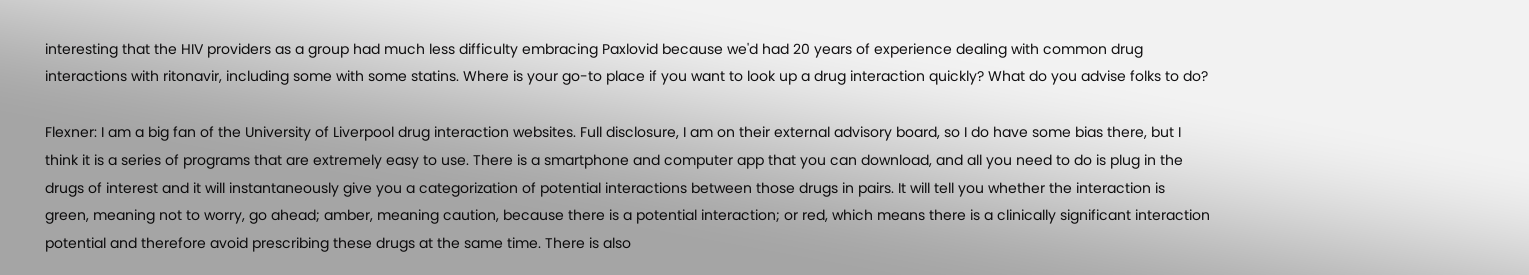interesting that the HIV providers as a group had much less difficulty embracing Paxlovid because we'd had 20 years of experience dealing with common drug interactions with ritonavir, including some with some statins. Where is your go-to place if you want to look up a drug interaction quickly? What do you advise folks to do?

Flexner: I am a big fan of the University of Liverpool drug interaction websites. Full disclosure, I am on their external advisory board, so I do have some bias there, but I think it is a series of programs that are extremely easy to use. There is a smartphone and computer app that you can download, and all you need to do is plug in the drugs of interest and it will instantaneously give you a categorization of potential interactions between those drugs in pairs. It will tell you whether the interaction is green, meaning not to worry, go ahead; amber, meaning caution, because there is a potential interaction; or red, which means there is a clinically significant interaction potential and therefore avoid prescribing these drugs at the same time. There is also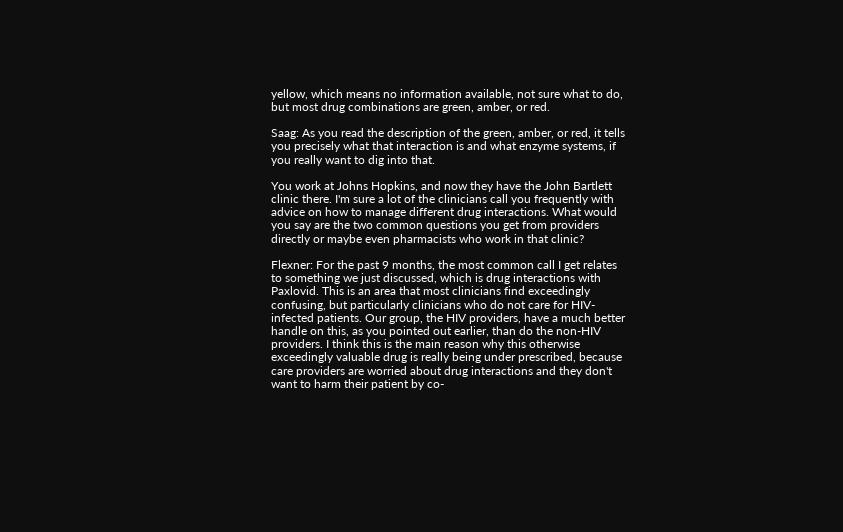yellow, which means no information available, not sure what to do, but most drug combinations are green, amber, or red.

Saag: As you read the description of the green, amber, or red, it tells you precisely what that interaction is and what enzyme systems, if you really want to dig into that.

You work at Johns Hopkins, and now they have the John Bartlett clinic there. I'm sure a lot of the clinicians call you frequently with advice on how to manage different drug interactions. What would you say are the two common questions you get from providers directly or maybe even pharmacists who work in that clinic?

Flexner: For the past 9 months, the most common call I get relates to something we just discussed, which is drug interactions with Paxlovid. This is an area that most clinicians find exceedingly confusing, but particularly clinicians who do not care for HIV-infected patients. Our group, the HIV providers, have a much better handle on this, as you pointed out earlier, than do the non-HIV providers. I think this is the main reason why this otherwise exceedingly valuable drug is really being under prescribed, because care providers are worried about drug interactions and they don't want to harm their patient by co-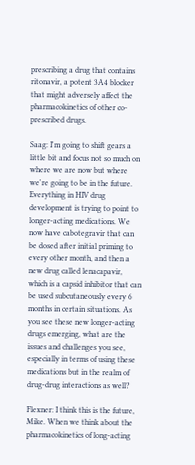prescribing a drug that contains ritonavir, a potent 3A4 blocker that might adversely affect the pharmacokinetics of other co-prescribed drugs.

Saag: I'm going to shift gears a little bit and focus not so much on where we are now but where we're going to be in the future. Everything in HIV drug development is trying to point to longer-acting medications. We now have cabotegravir that can be dosed after initial priming to every other month, and then a new drug called lenacapavir, which is a capsid inhibitor that can be used subcutaneously every 6 months in certain situations. As you see these new longer-acting drugs emerging, what are the issues and challenges you see, especially in terms of using these medications but in the realm of drug-drug interactions as well?

Flexner: I think this is the future, Mike. When we think about the pharmacokinetics of long-acting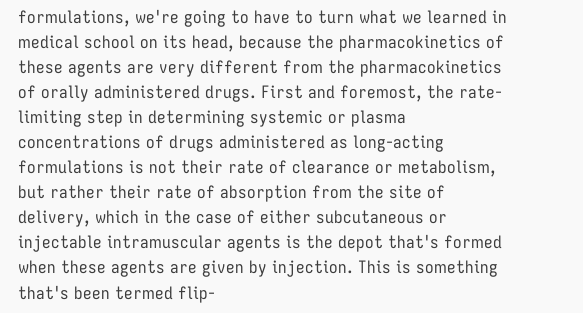formulations, we're going to have to turn what we learned in medical school on its head, because the pharmacokinetics of these agents are very different from the pharmacokinetics of orally administered drugs. First and foremost, the rate-limiting step in determining systemic or plasma concentrations of drugs administered as long-acting formulations is not their rate of clearance or metabolism, but rather their rate of absorption from the site of delivery, which in the case of either subcutaneous or injectable intramuscular agents is the depot that's formed when these agents are given by injection. This is something that's been termed flip-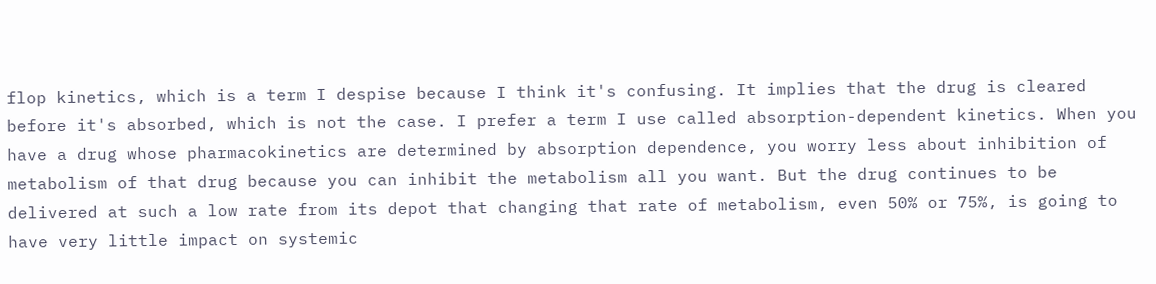flop kinetics, which is a term I despise because I think it's confusing. It implies that the drug is cleared before it's absorbed, which is not the case. I prefer a term I use called absorption-dependent kinetics. When you have a drug whose pharmacokinetics are determined by absorption dependence, you worry less about inhibition of metabolism of that drug because you can inhibit the metabolism all you want. But the drug continues to be delivered at such a low rate from its depot that changing that rate of metabolism, even 50% or 75%, is going to have very little impact on systemic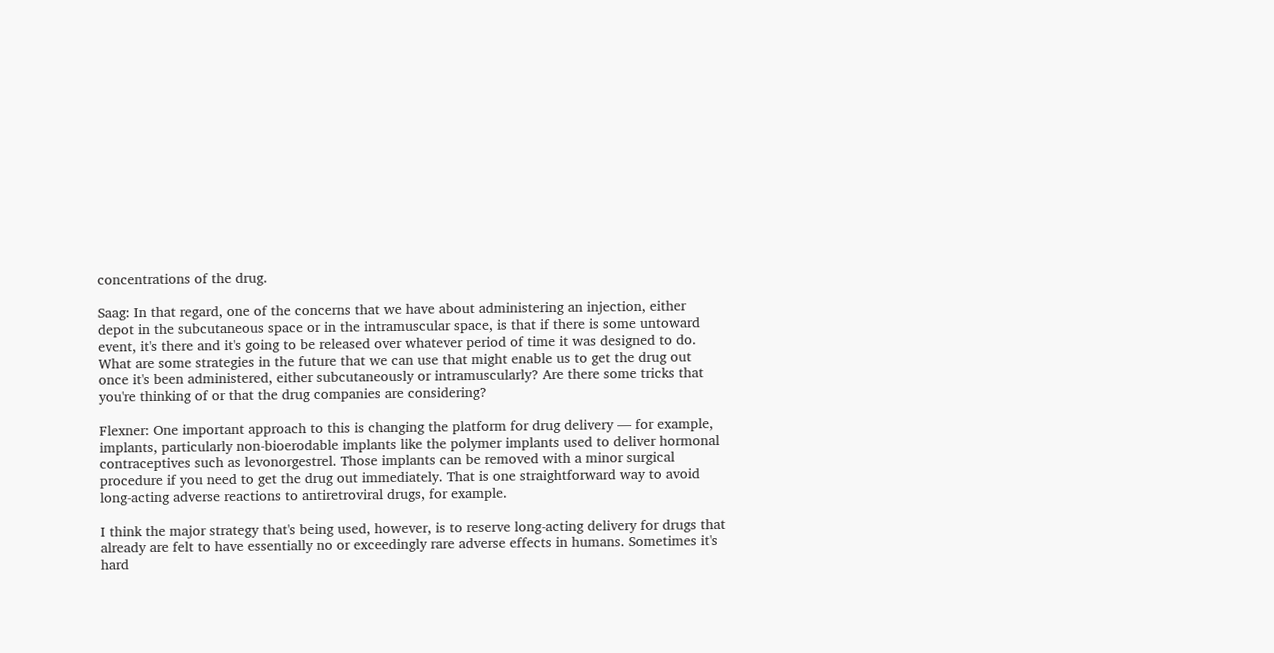concentrations of the drug.

Saag: In that regard, one of the concerns that we have about administering an injection, either depot in the subcutaneous space or in the intramuscular space, is that if there is some untoward event, it's there and it's going to be released over whatever period of time it was designed to do. What are some strategies in the future that we can use that might enable us to get the drug out once it's been administered, either subcutaneously or intramuscularly? Are there some tricks that you're thinking of or that the drug companies are considering?

Flexner: One important approach to this is changing the platform for drug delivery — for example, implants, particularly non-bioerodable implants like the polymer implants used to deliver hormonal contraceptives such as levonorgestrel. Those implants can be removed with a minor surgical procedure if you need to get the drug out immediately. That is one straightforward way to avoid long-acting adverse reactions to antiretroviral drugs, for example.

I think the major strategy that's being used, however, is to reserve long-acting delivery for drugs that already are felt to have essentially no or exceedingly rare adverse effects in humans. Sometimes it's hard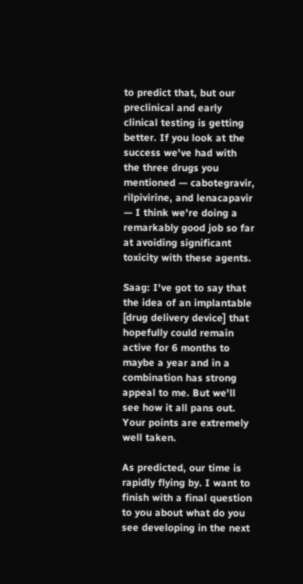to predict that, but our preclinical and early clinical testing is getting better. If you look at the success we've had with the three drugs you mentioned — cabotegravir, rilpivirine, and lenacapavir — I think we're doing a remarkably good job so far at avoiding significant toxicity with these agents.

Saag: I've got to say that the idea of an implantable [drug delivery device] that hopefully could remain active for 6 months to maybe a year and in a combination has strong appeal to me. But we'll see how it all pans out. Your points are extremely well taken.

As predicted, our time is rapidly flying by. I want to finish with a final question to you about what do you see developing in the next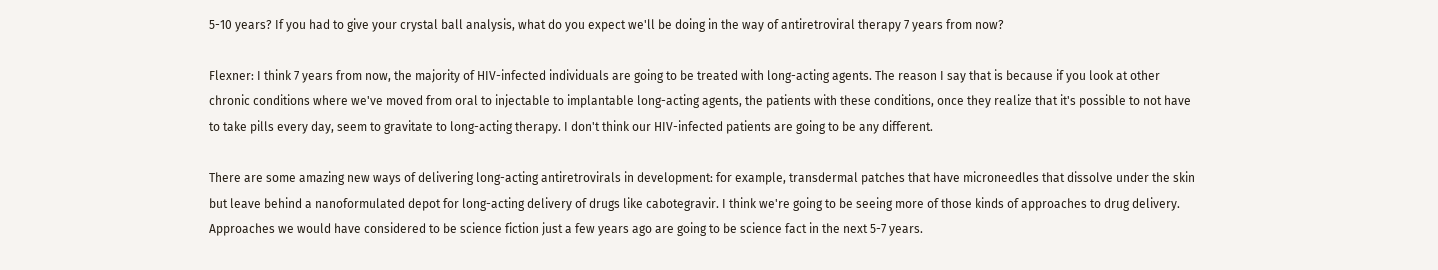5-10 years? If you had to give your crystal ball analysis, what do you expect we'll be doing in the way of antiretroviral therapy 7 years from now?

Flexner: I think 7 years from now, the majority of HIV-infected individuals are going to be treated with long-acting agents. The reason I say that is because if you look at other chronic conditions where we've moved from oral to injectable to implantable long-acting agents, the patients with these conditions, once they realize that it's possible to not have to take pills every day, seem to gravitate to long-acting therapy. I don't think our HIV-infected patients are going to be any different.

There are some amazing new ways of delivering long-acting antiretrovirals in development: for example, transdermal patches that have microneedles that dissolve under the skin but leave behind a nanoformulated depot for long-acting delivery of drugs like cabotegravir. I think we're going to be seeing more of those kinds of approaches to drug delivery. Approaches we would have considered to be science fiction just a few years ago are going to be science fact in the next 5-7 years.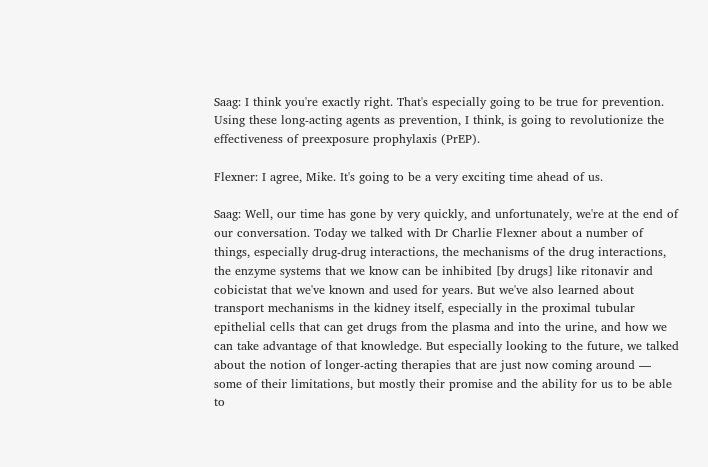Saag: I think you're exactly right. That's especially going to be true for prevention. Using these long-acting agents as prevention, I think, is going to revolutionize the effectiveness of preexposure prophylaxis (PrEP).

Flexner: I agree, Mike. It's going to be a very exciting time ahead of us.

Saag: Well, our time has gone by very quickly, and unfortunately, we're at the end of our conversation. Today we talked with Dr Charlie Flexner about a number of things, especially drug-drug interactions, the mechanisms of the drug interactions, the enzyme systems that we know can be inhibited [by drugs] like ritonavir and cobicistat that we've known and used for years. But we've also learned about transport mechanisms in the kidney itself, especially in the proximal tubular epithelial cells that can get drugs from the plasma and into the urine, and how we can take advantage of that knowledge. But especially looking to the future, we talked about the notion of longer-acting therapies that are just now coming around — some of their limitations, but mostly their promise and the ability for us to be able to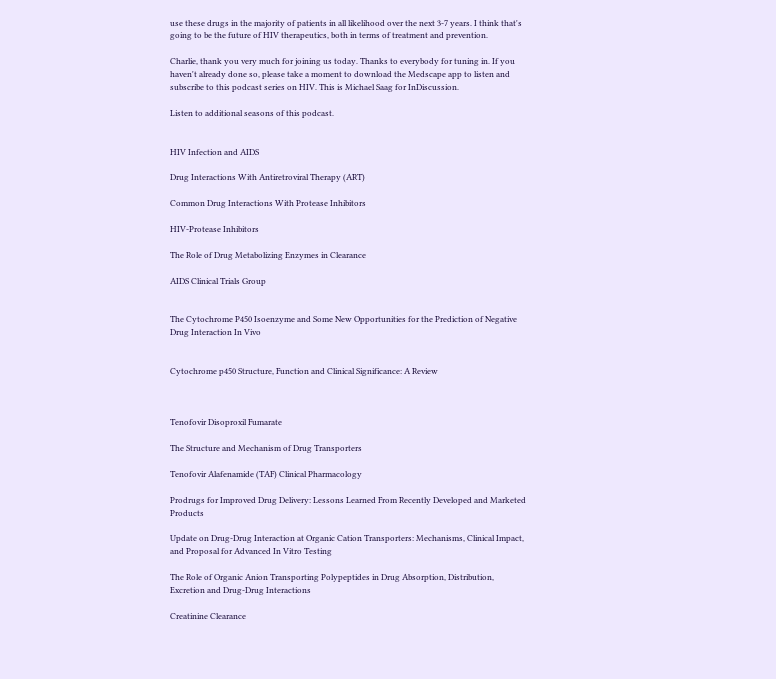use these drugs in the majority of patients in all likelihood over the next 3-7 years. I think that's going to be the future of HIV therapeutics, both in terms of treatment and prevention.

Charlie, thank you very much for joining us today. Thanks to everybody for tuning in. If you haven't already done so, please take a moment to download the Medscape app to listen and subscribe to this podcast series on HIV. This is Michael Saag for InDiscussion.

Listen to additional seasons of this podcast.


HIV Infection and AIDS

Drug Interactions With Antiretroviral Therapy (ART)

Common Drug Interactions With Protease Inhibitors

HIV-Protease Inhibitors

The Role of Drug Metabolizing Enzymes in Clearance

AIDS Clinical Trials Group


The Cytochrome P450 Isoenzyme and Some New Opportunities for the Prediction of Negative Drug Interaction In Vivo


Cytochrome p450 Structure, Function and Clinical Significance: A Review



Tenofovir Disoproxil Fumarate

The Structure and Mechanism of Drug Transporters

Tenofovir Alafenamide (TAF) Clinical Pharmacology

Prodrugs for Improved Drug Delivery: Lessons Learned From Recently Developed and Marketed Products

Update on Drug-Drug Interaction at Organic Cation Transporters: Mechanisms, Clinical Impact, and Proposal for Advanced In Vitro Testing

The Role of Organic Anion Transporting Polypeptides in Drug Absorption, Distribution, Excretion and Drug-Drug Interactions

Creatinine Clearance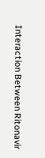Interaction Between Ritonavir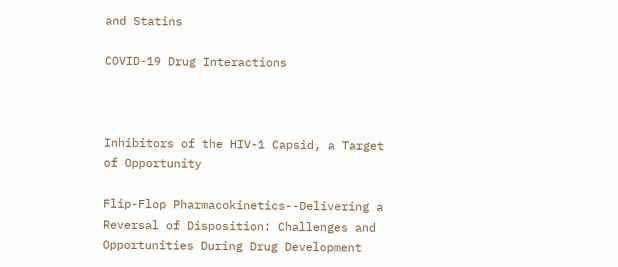and Statins

COVID-19 Drug Interactions



Inhibitors of the HIV-1 Capsid, a Target of Opportunity

Flip-Flop Pharmacokinetics--Delivering a Reversal of Disposition: Challenges and Opportunities During Drug Development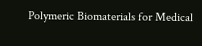Polymeric Biomaterials for Medical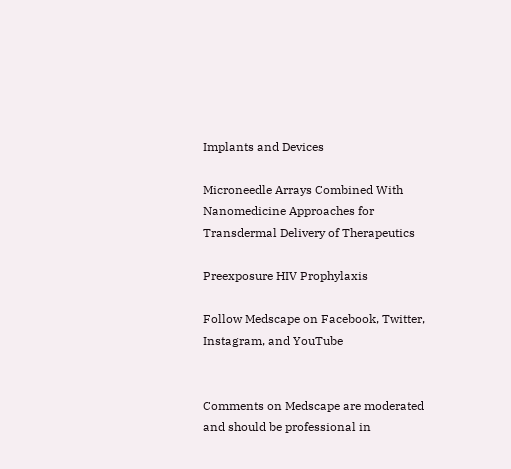Implants and Devices

Microneedle Arrays Combined With Nanomedicine Approaches for Transdermal Delivery of Therapeutics

Preexposure HIV Prophylaxis

Follow Medscape on Facebook, Twitter, Instagram, and YouTube


Comments on Medscape are moderated and should be professional in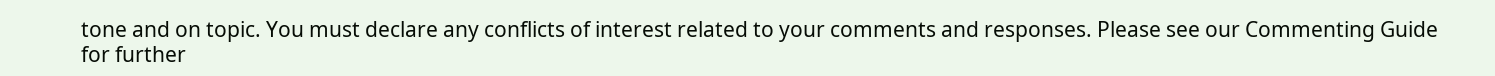tone and on topic. You must declare any conflicts of interest related to your comments and responses. Please see our Commenting Guide for further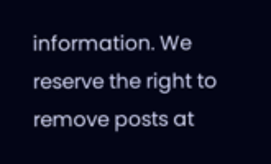information. We reserve the right to remove posts at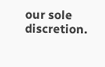our sole discretion.